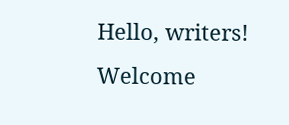Hello, writers! Welcome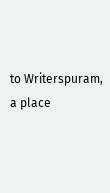to Writerspuram, a place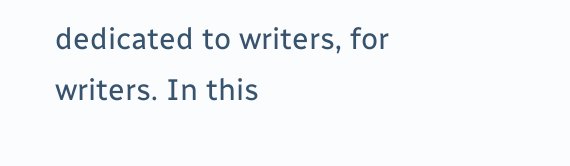dedicated to writers, for writers. In this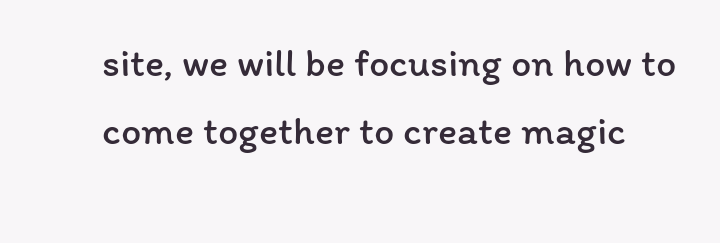site, we will be focusing on how to come together to create magic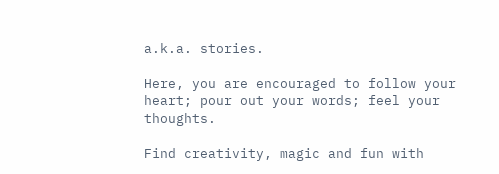a.k.a. stories.

Here, you are encouraged to follow your heart; pour out your words; feel your thoughts.

Find creativity, magic and fun with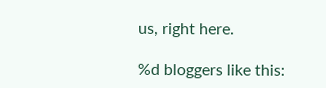us, right here.

%d bloggers like this: